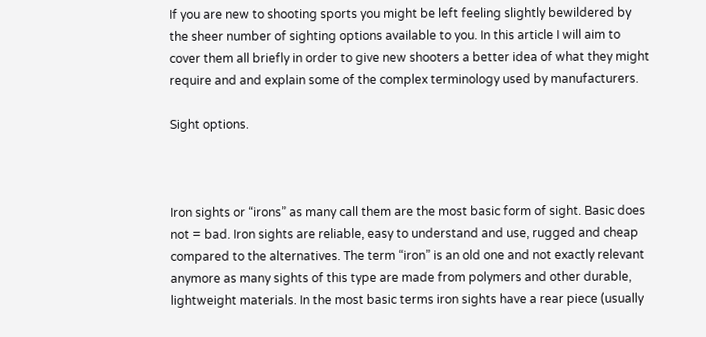If you are new to shooting sports you might be left feeling slightly bewildered by the sheer number of sighting options available to you. In this article I will aim to cover them all briefly in order to give new shooters a better idea of what they might require and and explain some of the complex terminology used by manufacturers.

Sight options.



Iron sights or “irons” as many call them are the most basic form of sight. Basic does not = bad. Iron sights are reliable, easy to understand and use, rugged and cheap compared to the alternatives. The term “iron” is an old one and not exactly relevant anymore as many sights of this type are made from polymers and other durable, lightweight materials. In the most basic terms iron sights have a rear piece (usually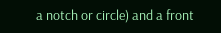a notch or circle) and a front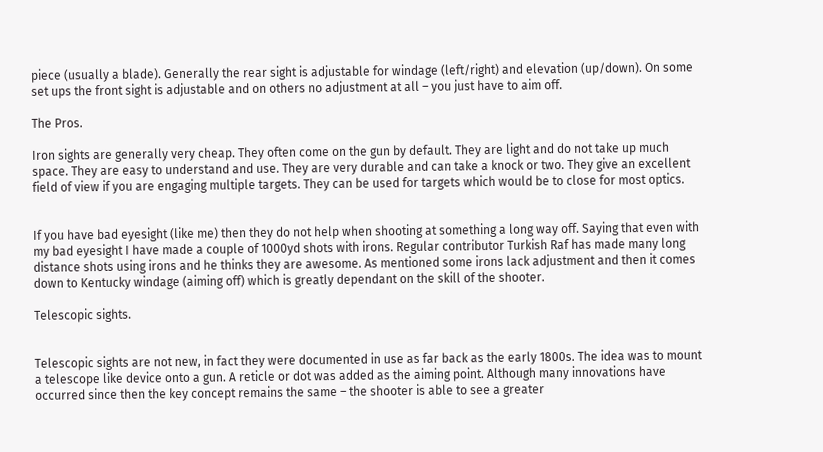piece (usually a blade). Generally the rear sight is adjustable for windage (left/right) and elevation (up/down). On some set ups the front sight is adjustable and on others no adjustment at all – you just have to aim off.

The Pros.

Iron sights are generally very cheap. They often come on the gun by default. They are light and do not take up much space. They are easy to understand and use. They are very durable and can take a knock or two. They give an excellent field of view if you are engaging multiple targets. They can be used for targets which would be to close for most optics.


If you have bad eyesight (like me) then they do not help when shooting at something a long way off. Saying that even with my bad eyesight I have made a couple of 1000yd shots with irons. Regular contributor Turkish Raf has made many long distance shots using irons and he thinks they are awesome. As mentioned some irons lack adjustment and then it comes down to Kentucky windage (aiming off) which is greatly dependant on the skill of the shooter.

Telescopic sights.


Telescopic sights are not new, in fact they were documented in use as far back as the early 1800s. The idea was to mount a telescope like device onto a gun. A reticle or dot was added as the aiming point. Although many innovations have occurred since then the key concept remains the same – the shooter is able to see a greater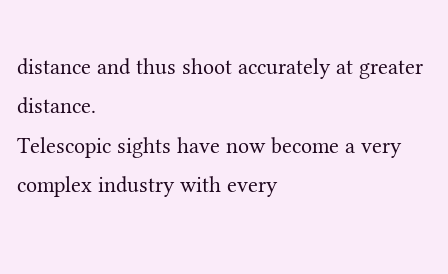distance and thus shoot accurately at greater distance.
Telescopic sights have now become a very complex industry with every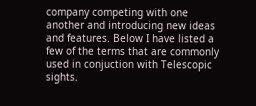company competing with one another and introducing new ideas and features. Below I have listed a few of the terms that are commonly used in conjuction with Telescopic sights.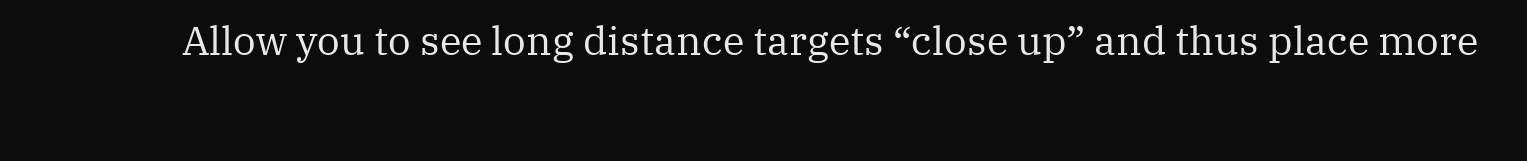Allow you to see long distance targets “close up” and thus place more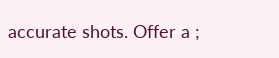accurate shots. Offer a ;